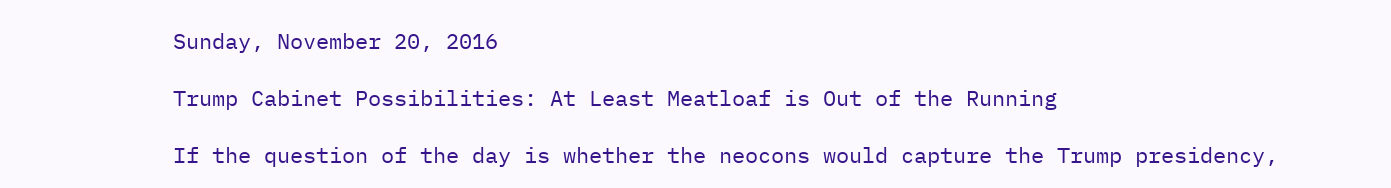Sunday, November 20, 2016

Trump Cabinet Possibilities: At Least Meatloaf is Out of the Running

If the question of the day is whether the neocons would capture the Trump presidency,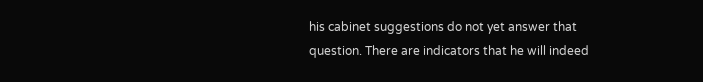his cabinet suggestions do not yet answer that question. There are indicators that he will indeed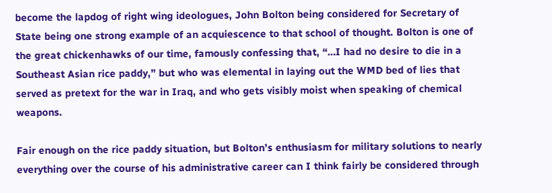become the lapdog of right wing ideologues, John Bolton being considered for Secretary of State being one strong example of an acquiescence to that school of thought. Bolton is one of the great chickenhawks of our time, famously confessing that, “…I had no desire to die in a Southeast Asian rice paddy,” but who was elemental in laying out the WMD bed of lies that served as pretext for the war in Iraq, and who gets visibly moist when speaking of chemical weapons.

Fair enough on the rice paddy situation, but Bolton’s enthusiasm for military solutions to nearly everything over the course of his administrative career can I think fairly be considered through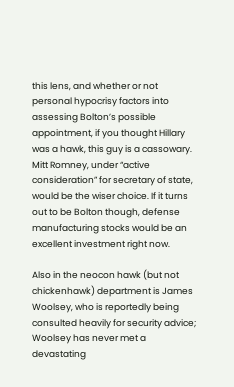this lens, and whether or not personal hypocrisy factors into assessing Bolton’s possible appointment, if you thought Hillary was a hawk, this guy is a cassowary. Mitt Romney, under “active consideration” for secretary of state, would be the wiser choice. If it turns out to be Bolton though, defense manufacturing stocks would be an excellent investment right now.

Also in the neocon hawk (but not chickenhawk) department is James Woolsey, who is reportedly being consulted heavily for security advice; Woolsey has never met a devastating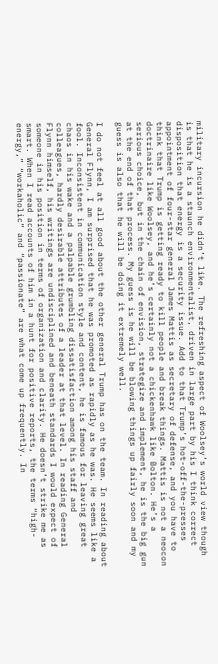military incursion he didn’t like. The refreshing aspect of Woolsey’s world view though is that he is a staunch environmentalist, driven in large part by his I think correct disposition that energy is a security issue. Add to that Trump’s hot-off-the-presses appointment of four-star general James Mattis as secretary of defense, and you have to think that Trump is getting ready to kill people and break things. Mattis is not a neocon doctrinaire like Woolsey, and he’s certainly not a chickenhawk like Bolton. He’s a serious choice, but in the chain of envision, strategize and implement, he is the big gun at the end of that process. My guess is he will be blowing things up fairly soon and my guess is also that he will be doing it extremely well.

I do not feel at all good about the other general Trump has on the team. In reading about General Flynn, I am surprised that he was promoted as rapidly as he was. He seems like a fool. Inconsistent in communication style and content, he is famous for leaving great chaos in his wake and a palpable grumbling dissatisfaction among his staff and colleagues, hardly desirable attributes of a leader at that level. In reading General Flynn himself, his writings are undisciplined and beneath standards I would expect of someone in his position in terms of organization and clarity. He doesn’t strike me as smart. When I read accounts of him in a hunt for positive reports, the terms “high-energy,” “workaholic” and “passionate” are what come up frequently. In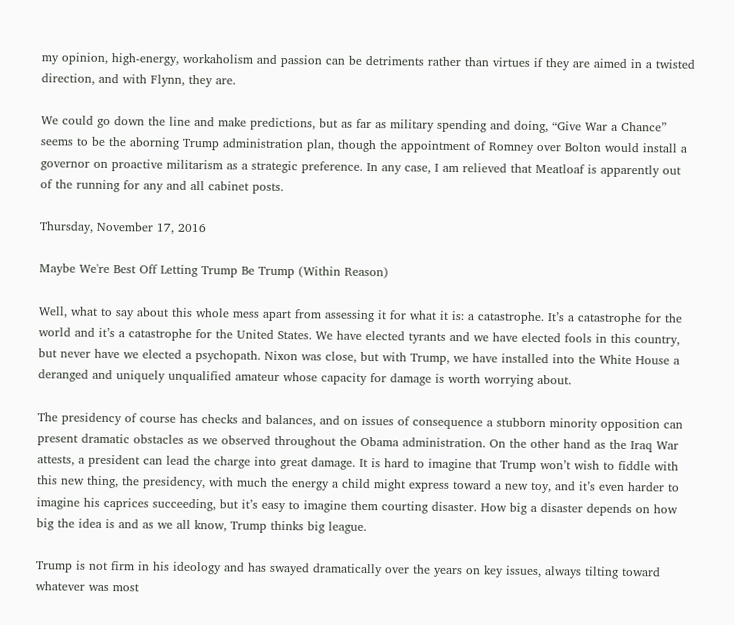my opinion, high-energy, workaholism and passion can be detriments rather than virtues if they are aimed in a twisted direction, and with Flynn, they are.

We could go down the line and make predictions, but as far as military spending and doing, “Give War a Chance” seems to be the aborning Trump administration plan, though the appointment of Romney over Bolton would install a governor on proactive militarism as a strategic preference. In any case, I am relieved that Meatloaf is apparently out of the running for any and all cabinet posts.

Thursday, November 17, 2016

Maybe We're Best Off Letting Trump Be Trump (Within Reason)

Well, what to say about this whole mess apart from assessing it for what it is: a catastrophe. It’s a catastrophe for the world and it’s a catastrophe for the United States. We have elected tyrants and we have elected fools in this country, but never have we elected a psychopath. Nixon was close, but with Trump, we have installed into the White House a deranged and uniquely unqualified amateur whose capacity for damage is worth worrying about.

The presidency of course has checks and balances, and on issues of consequence a stubborn minority opposition can present dramatic obstacles as we observed throughout the Obama administration. On the other hand as the Iraq War attests, a president can lead the charge into great damage. It is hard to imagine that Trump won’t wish to fiddle with this new thing, the presidency, with much the energy a child might express toward a new toy, and it’s even harder to imagine his caprices succeeding, but it’s easy to imagine them courting disaster. How big a disaster depends on how big the idea is and as we all know, Trump thinks big league.

Trump is not firm in his ideology and has swayed dramatically over the years on key issues, always tilting toward whatever was most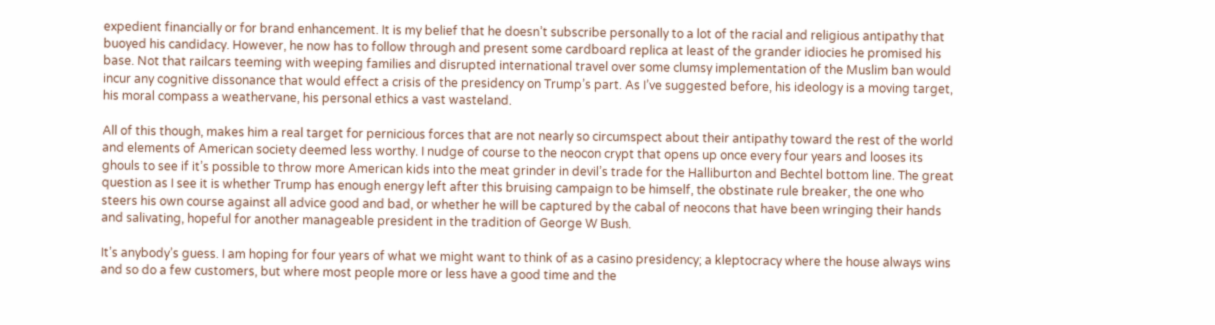expedient financially or for brand enhancement. It is my belief that he doesn’t subscribe personally to a lot of the racial and religious antipathy that buoyed his candidacy. However, he now has to follow through and present some cardboard replica at least of the grander idiocies he promised his base. Not that railcars teeming with weeping families and disrupted international travel over some clumsy implementation of the Muslim ban would incur any cognitive dissonance that would effect a crisis of the presidency on Trump’s part. As I’ve suggested before, his ideology is a moving target, his moral compass a weathervane, his personal ethics a vast wasteland.

All of this though, makes him a real target for pernicious forces that are not nearly so circumspect about their antipathy toward the rest of the world and elements of American society deemed less worthy. I nudge of course to the neocon crypt that opens up once every four years and looses its ghouls to see if it’s possible to throw more American kids into the meat grinder in devil’s trade for the Halliburton and Bechtel bottom line. The great question as I see it is whether Trump has enough energy left after this bruising campaign to be himself, the obstinate rule breaker, the one who steers his own course against all advice good and bad, or whether he will be captured by the cabal of neocons that have been wringing their hands and salivating, hopeful for another manageable president in the tradition of George W Bush.

It’s anybody’s guess. I am hoping for four years of what we might want to think of as a casino presidency; a kleptocracy where the house always wins and so do a few customers, but where most people more or less have a good time and the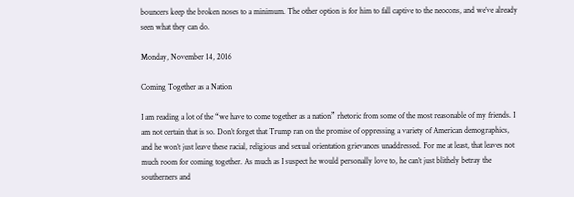bouncers keep the broken noses to a minimum. The other option is for him to fall captive to the neocons, and we’ve already seen what they can do.

Monday, November 14, 2016

Coming Together as a Nation

I am reading a lot of the “we have to come together as a nation” rhetoric from some of the most reasonable of my friends. I am not certain that is so. Don’t forget that Trump ran on the promise of oppressing a variety of American demographics, and he won’t just leave these racial, religious and sexual orientation grievances unaddressed. For me at least, that leaves not much room for coming together. As much as I suspect he would personally love to, he can’t just blithely betray the southerners and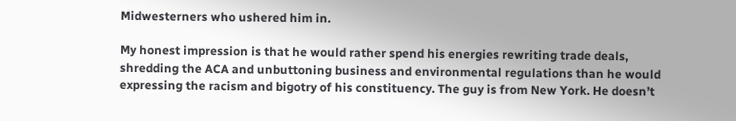Midwesterners who ushered him in.

My honest impression is that he would rather spend his energies rewriting trade deals, shredding the ACA and unbuttoning business and environmental regulations than he would expressing the racism and bigotry of his constituency. The guy is from New York. He doesn’t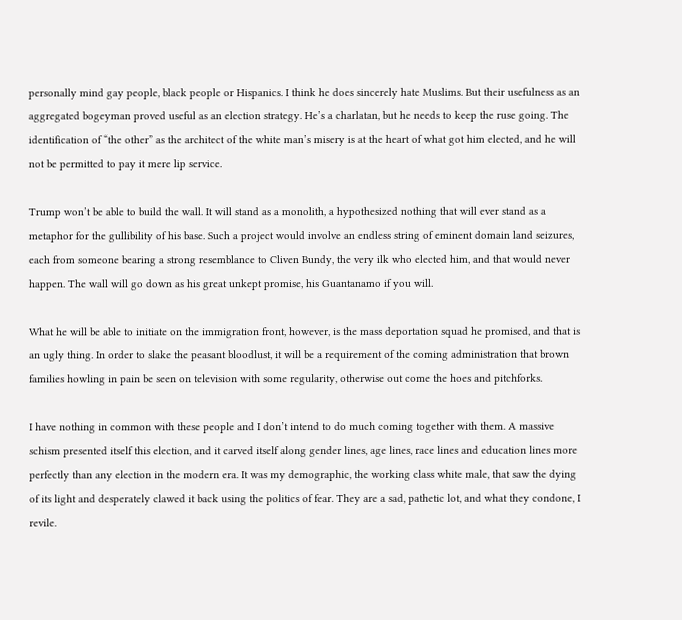personally mind gay people, black people or Hispanics. I think he does sincerely hate Muslims. But their usefulness as an aggregated bogeyman proved useful as an election strategy. He’s a charlatan, but he needs to keep the ruse going. The identification of “the other” as the architect of the white man’s misery is at the heart of what got him elected, and he will not be permitted to pay it mere lip service.

Trump won’t be able to build the wall. It will stand as a monolith, a hypothesized nothing that will ever stand as a metaphor for the gullibility of his base. Such a project would involve an endless string of eminent domain land seizures, each from someone bearing a strong resemblance to Cliven Bundy, the very ilk who elected him, and that would never happen. The wall will go down as his great unkept promise, his Guantanamo if you will.

What he will be able to initiate on the immigration front, however, is the mass deportation squad he promised, and that is an ugly thing. In order to slake the peasant bloodlust, it will be a requirement of the coming administration that brown families howling in pain be seen on television with some regularity, otherwise out come the hoes and pitchforks.

I have nothing in common with these people and I don’t intend to do much coming together with them. A massive schism presented itself this election, and it carved itself along gender lines, age lines, race lines and education lines more perfectly than any election in the modern era. It was my demographic, the working class white male, that saw the dying of its light and desperately clawed it back using the politics of fear. They are a sad, pathetic lot, and what they condone, I revile.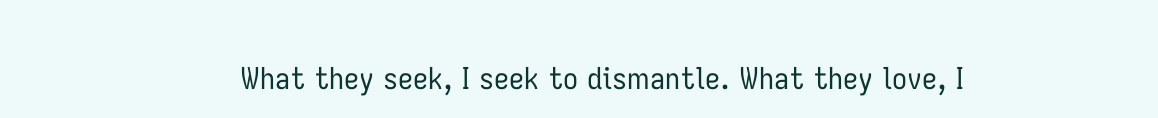What they seek, I seek to dismantle. What they love, I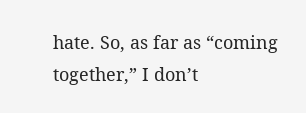hate. So, as far as “coming together,” I don’t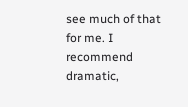see much of that for me. I recommend dramatic,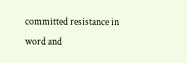committed resistance in word and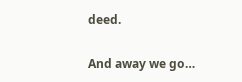deed.

And away we go…